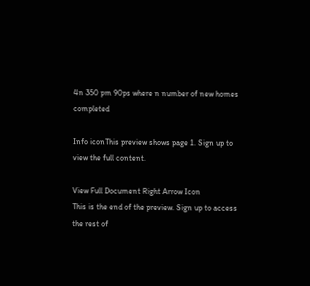4n 350 pm 90ps where n number of new homes completed

Info iconThis preview shows page 1. Sign up to view the full content.

View Full Document Right Arrow Icon
This is the end of the preview. Sign up to access the rest of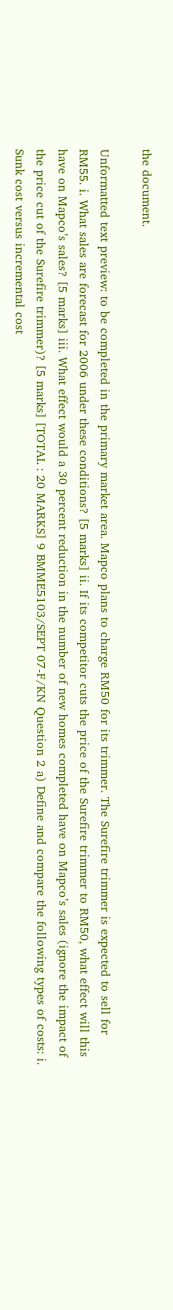the document.

Unformatted text preview: to be completed in the primary market area. Mapco plans to charge RM50 for its trimmer. The Surefire trimmer is expected to sell for RM55. i. What sales are forecast for 2006 under these conditions? [5 marks] ii. If its competitor cuts the price of the Surefire trimmer to RM50, what effect will this have on Mapco’s sales? [5 marks] iii. What effect would a 30 percent reduction in the number of new homes completed have on Mapco’s sales (ignore the impact of the price cut of the Surefire trimmer)? [5 marks] [TOTAL : 20 MARKS] 9 BMME5103/SEPT 07-F/KN Question 2 a) Define and compare the following types of costs: i. Sunk cost versus incremental cost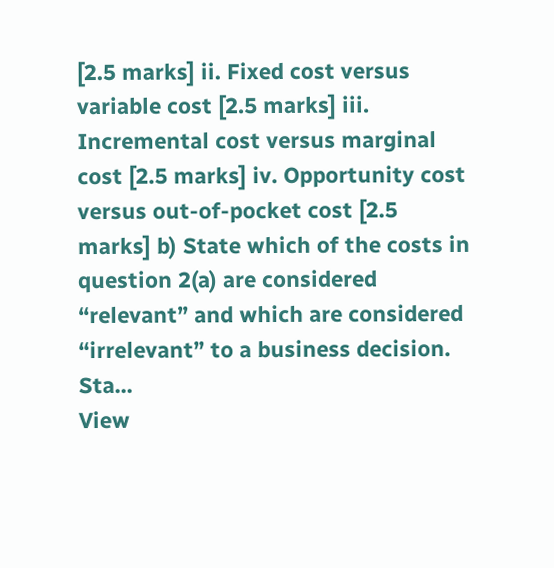[2.5 marks] ii. Fixed cost versus variable cost [2.5 marks] iii. Incremental cost versus marginal cost [2.5 marks] iv. Opportunity cost versus out-of-pocket cost [2.5 marks] b) State which of the costs in question 2(a) are considered “relevant” and which are considered “irrelevant” to a business decision. Sta...
View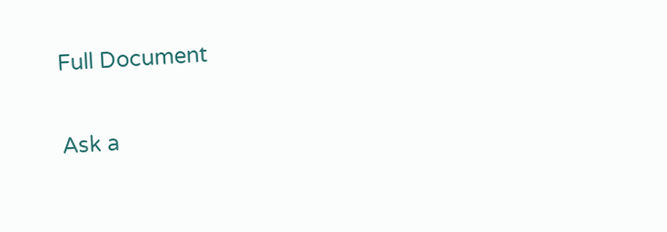Full Document

Ask a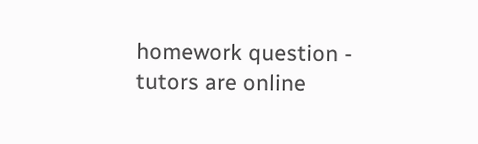homework question - tutors are online